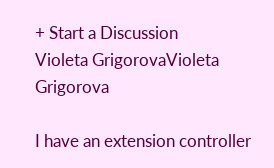+ Start a Discussion
Violeta GrigorovaVioleta Grigorova

I have an extension controller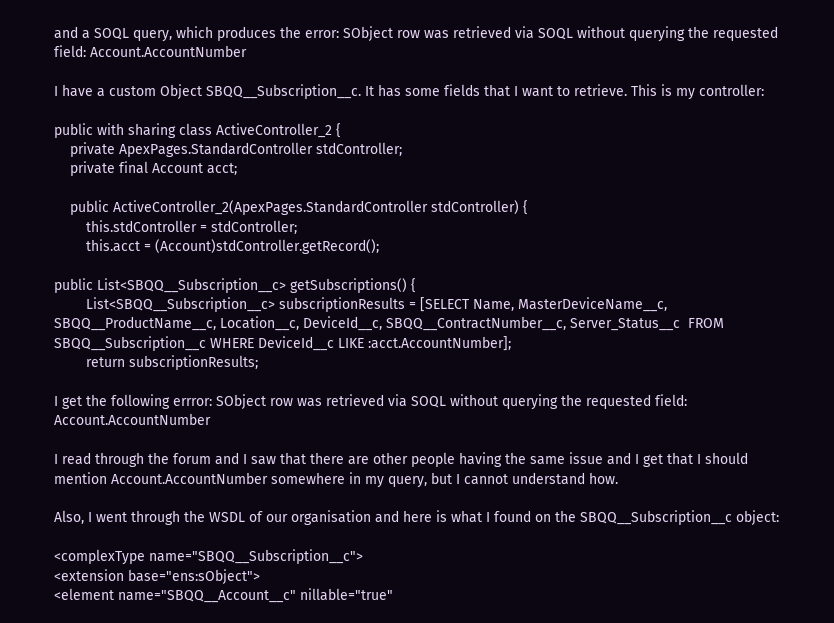and a SOQL query, which produces the error: SObject row was retrieved via SOQL without querying the requested field: Account.AccountNumber

I have a custom Object SBQQ__Subscription__c. It has some fields that I want to retrieve. This is my controller:

public with sharing class ActiveController_2 {
    private ApexPages.StandardController stdController;
    private final Account acct;

    public ActiveController_2(ApexPages.StandardController stdController) {
        this.stdController = stdController;
        this.acct = (Account)stdController.getRecord();

public List<SBQQ__Subscription__c> getSubscriptions() {
        List<SBQQ__Subscription__c> subscriptionResults = [SELECT Name, MasterDeviceName__c, SBQQ__ProductName__c, Location__c, DeviceId__c, SBQQ__ContractNumber__c, Server_Status__c  FROM SBQQ__Subscription__c WHERE DeviceId__c LIKE :acct.AccountNumber];
        return subscriptionResults;

I get the following errror: SObject row was retrieved via SOQL without querying the requested field: Account.AccountNumber

I read through the forum and I saw that there are other people having the same issue and I get that I should mention Account.AccountNumber somewhere in my query, but I cannot understand how.

Also, I went through the WSDL of our organisation and here is what I found on the SBQQ__Subscription__c object:

<complexType name="SBQQ__Subscription__c">
<extension base="ens:sObject">
<element name="SBQQ__Account__c" nillable="true"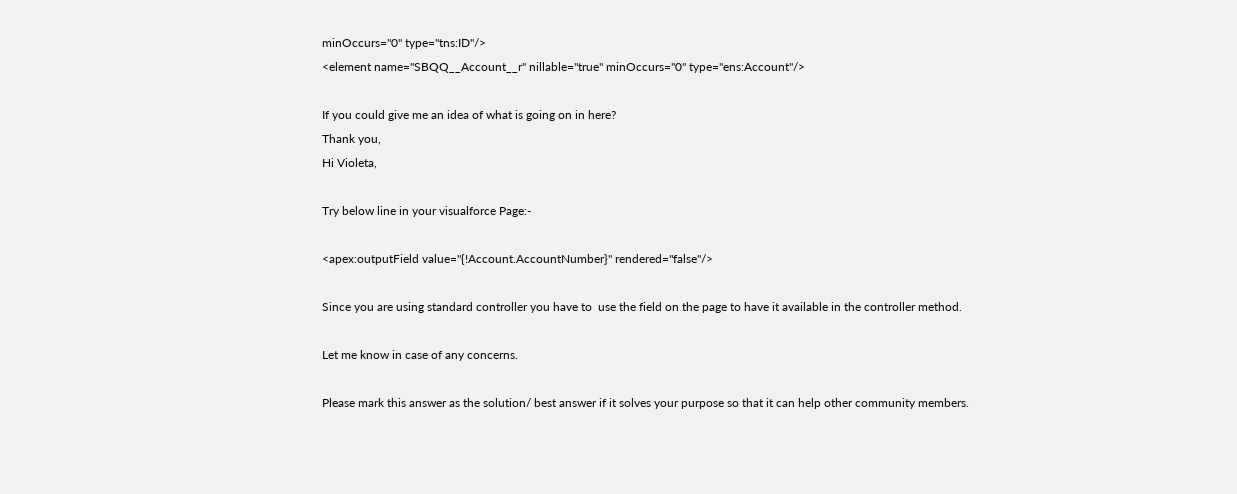minOccurs="0" type="tns:ID"/>
<element name="SBQQ__Account__r" nillable="true" minOccurs="0" type="ens:Account"/>

If you could give me an idea of what is going on in here?
Thank you,
Hi Violeta,

Try below line in your visualforce Page:-

<apex:outputField value="{!Account.AccountNumber}" rendered="false"/>

Since you are using standard controller you have to  use the field on the page to have it available in the controller method.

Let me know in case of any concerns.

Please mark this answer as the solution/ best answer if it solves your purpose so that it can help other community members.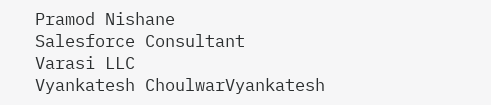Pramod Nishane
Salesforce Consultant
Varasi LLC
Vyankatesh ChoulwarVyankatesh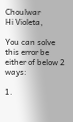Choulwar
Hi Violeta,

You can solve this error be either of below 2 ways:

1.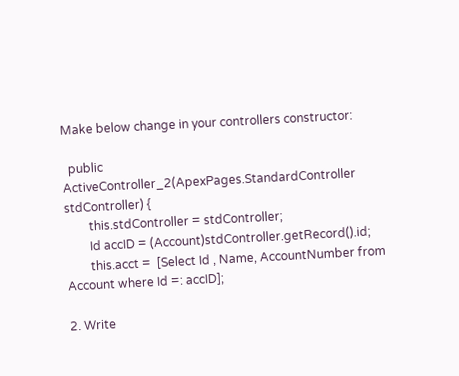Make below change in your controllers constructor:

  public ActiveController_2(ApexPages.StandardController stdController) {
        this.stdController = stdController;
        Id accID = (Account)stdController.getRecord().id;
        this.acct =  [Select Id , Name, AccountNumber from Account where Id =: accID];

2. Write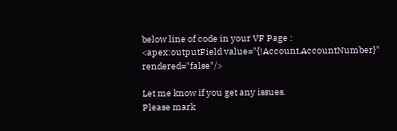below line of code in your VF Page :
<apex:outputField value="{!Account.AccountNumber}" rendered="false"/>

Let me know if you get any issues.
Please mark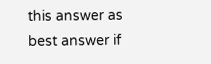this answer as best answer if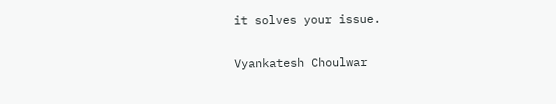it solves your issue.

Vyankatesh Choulwar